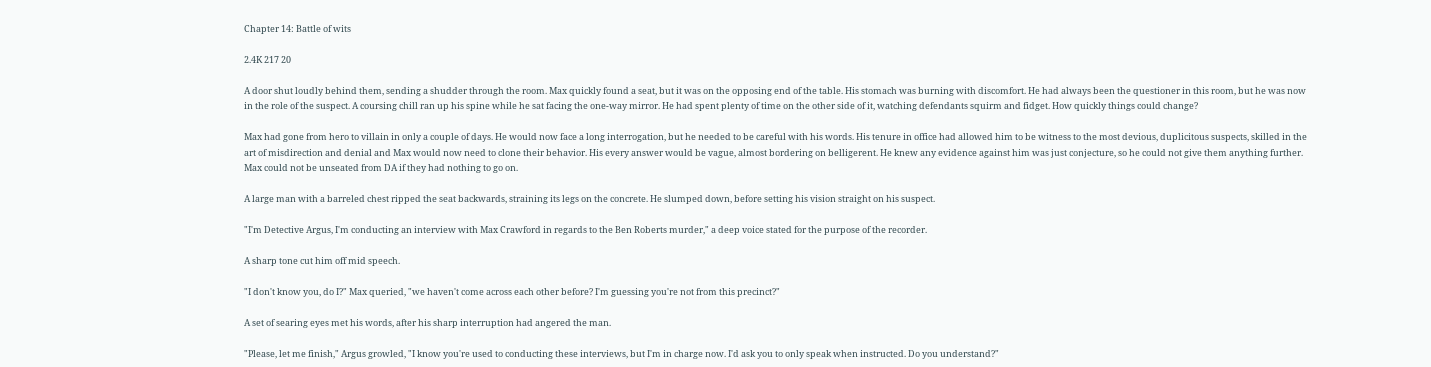Chapter 14: Battle of wits

2.4K 217 20

A door shut loudly behind them, sending a shudder through the room. Max quickly found a seat, but it was on the opposing end of the table. His stomach was burning with discomfort. He had always been the questioner in this room, but he was now in the role of the suspect. A coursing chill ran up his spine while he sat facing the one-way mirror. He had spent plenty of time on the other side of it, watching defendants squirm and fidget. How quickly things could change?

Max had gone from hero to villain in only a couple of days. He would now face a long interrogation, but he needed to be careful with his words. His tenure in office had allowed him to be witness to the most devious, duplicitous suspects, skilled in the art of misdirection and denial and Max would now need to clone their behavior. His every answer would be vague, almost bordering on belligerent. He knew any evidence against him was just conjecture, so he could not give them anything further. Max could not be unseated from DA if they had nothing to go on.

A large man with a barreled chest ripped the seat backwards, straining its legs on the concrete. He slumped down, before setting his vision straight on his suspect.

"I'm Detective Argus, I'm conducting an interview with Max Crawford in regards to the Ben Roberts murder," a deep voice stated for the purpose of the recorder.

A sharp tone cut him off mid speech.

"I don't know you, do I?" Max queried, "we haven't come across each other before? I'm guessing you're not from this precinct?"

A set of searing eyes met his words, after his sharp interruption had angered the man.

"Please, let me finish," Argus growled, "I know you're used to conducting these interviews, but I'm in charge now. I'd ask you to only speak when instructed. Do you understand?"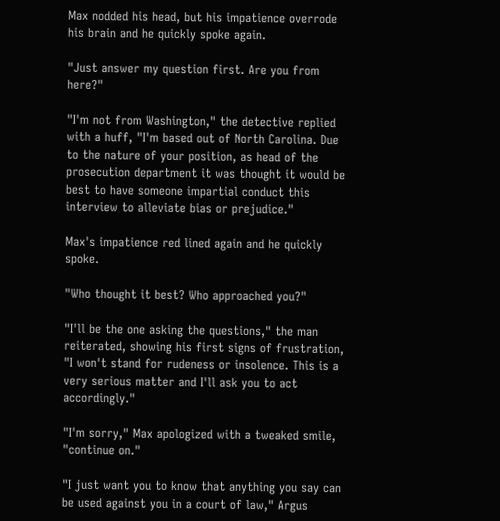Max nodded his head, but his impatience overrode his brain and he quickly spoke again.

"Just answer my question first. Are you from here?"

"I'm not from Washington," the detective replied with a huff, "I'm based out of North Carolina. Due to the nature of your position, as head of the prosecution department it was thought it would be best to have someone impartial conduct this interview to alleviate bias or prejudice."

Max's impatience red lined again and he quickly spoke.

"Who thought it best? Who approached you?"

"I'll be the one asking the questions," the man reiterated, showing his first signs of frustration, "I won't stand for rudeness or insolence. This is a very serious matter and I'll ask you to act accordingly."

"I'm sorry," Max apologized with a tweaked smile, "continue on."

"I just want you to know that anything you say can be used against you in a court of law," Argus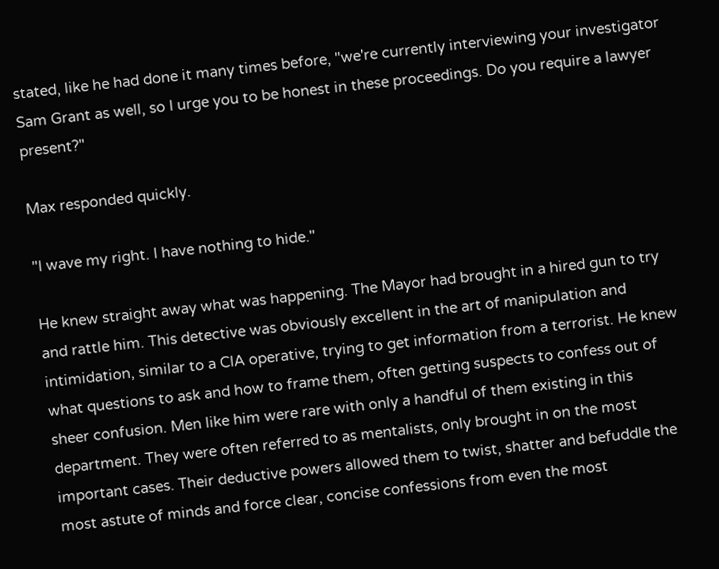stated, like he had done it many times before, "we're currently interviewing your investigator Sam Grant as well, so I urge you to be honest in these proceedings. Do you require a lawyer present?"

Max responded quickly.

"I wave my right. I have nothing to hide."

He knew straight away what was happening. The Mayor had brought in a hired gun to try and rattle him. This detective was obviously excellent in the art of manipulation and intimidation, similar to a CIA operative, trying to get information from a terrorist. He knew what questions to ask and how to frame them, often getting suspects to confess out of sheer confusion. Men like him were rare with only a handful of them existing in this department. They were often referred to as mentalists, only brought in on the most important cases. Their deductive powers allowed them to twist, shatter and befuddle the most astute of minds and force clear, concise confessions from even the most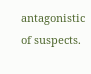antagonistic of suspects.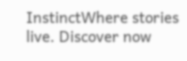InstinctWhere stories live. Discover now